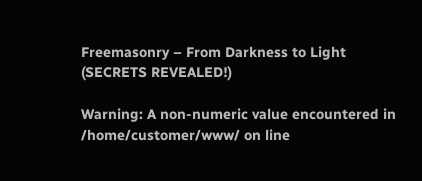Freemasonry – From Darkness to Light (SECRETS REVEALED!)

Warning: A non-numeric value encountered in /home/customer/www/ on line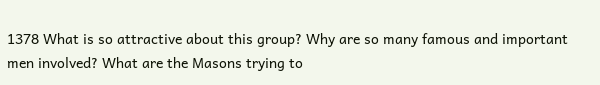1378 What is so attractive about this group? Why are so many famous and important men involved? What are the Masons trying to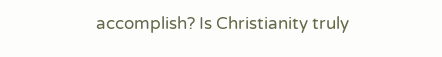accomplish? Is Christianity truly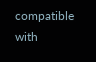compatible with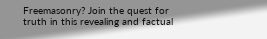Freemasonry? Join the quest for truth in this revealing and factual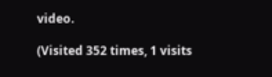video.

(Visited 352 times, 1 visits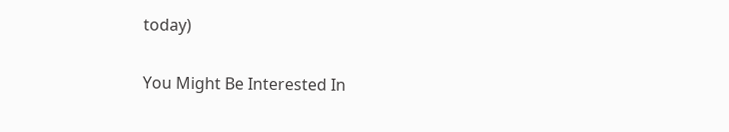today)

You Might Be Interested In